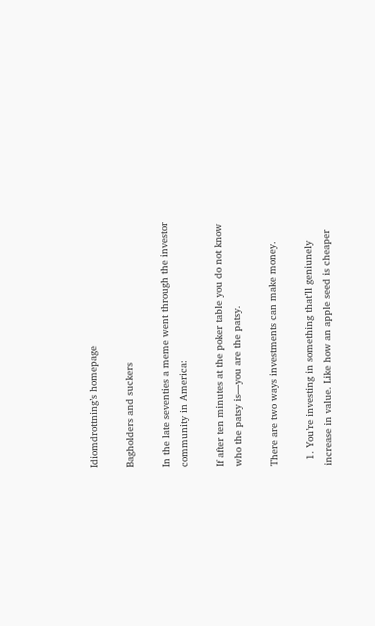Idiomdrottning’s homepage

Bagholders and suckers

In the late seventies a meme went through the investor community in America:

If after ten minutes at the poker table you do not know who the patsy is—you are the patsy.

There are two ways investments can make money.

  1. You’re investing in something that’ll geniunely increase in value. Like how an apple seed is cheaper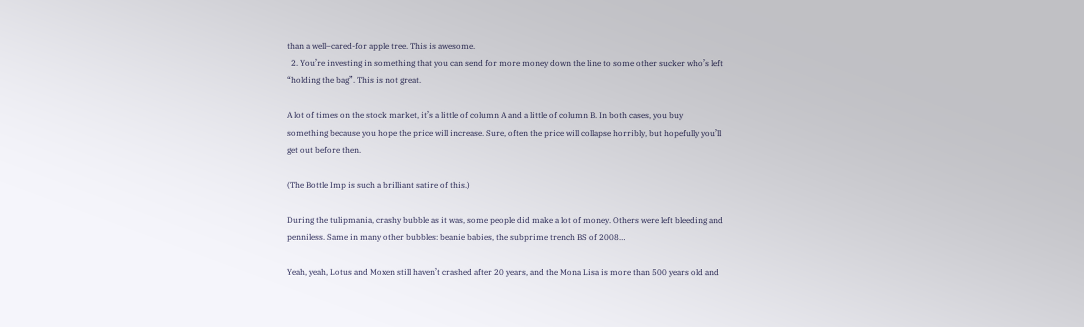than a well–cared-for apple tree. This is awesome.
  2. You’re investing in something that you can send for more money down the line to some other sucker who’s left “holding the bag”. This is not great.

A lot of times on the stock market, it’s a little of column A and a little of column B. In both cases, you buy something because you hope the price will increase. Sure, often the price will collapse horribly, but hopefully you’ll get out before then.

(The Bottle Imp is such a brilliant satire of this.)

During the tulipmania, crashy bubble as it was, some people did make a lot of money. Others were left bleeding and penniless. Same in many other bubbles: beanie babies, the subprime trench BS of 2008…

Yeah, yeah, Lotus and Moxen still haven’t crashed after 20 years, and the Mona Lisa is more than 500 years old and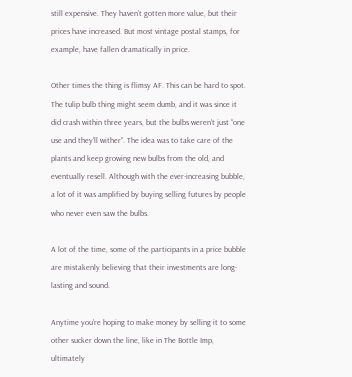still expensive. They haven’t gotten more value, but their prices have increased. But most vintage postal stamps, for example, have fallen dramatically in price.

Other times the thing is flimsy AF. This can be hard to spot. The tulip bulb thing might seem dumb, and it was since it did crash within three years, but the bulbs weren’t just “one use and they’ll wither”. The idea was to take care of the plants and keep growing new bulbs from the old, and eventually resell. Although with the ever-increasing bubble, a lot of it was amplified by buying selling futures by people who never even saw the bulbs.

A lot of the time, some of the participants in a price bubble are mistakenly believing that their investments are long-lasting and sound.

Anytime you’re hoping to make money by selling it to some other sucker down the line, like in The Bottle Imp, ultimately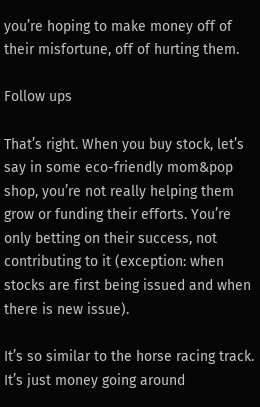you’re hoping to make money off of their misfortune, off of hurting them.

Follow ups

That’s right. When you buy stock, let’s say in some eco-friendly mom&pop shop, you’re not really helping them grow or funding their efforts. You’re only betting on their success, not contributing to it (exception: when stocks are first being issued and when there is new issue).

It’s so similar to the horse racing track. It’s just money going around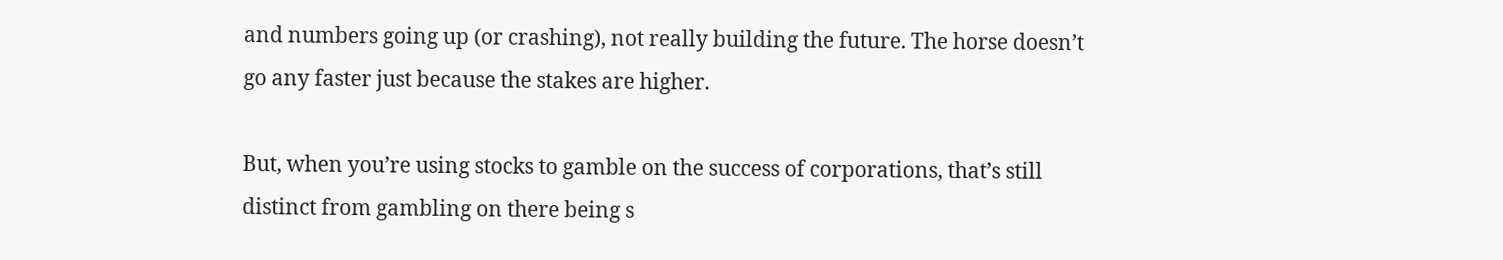and numbers going up (or crashing), not really building the future. The horse doesn’t go any faster just because the stakes are higher.

But, when you’re using stocks to gamble on the success of corporations, that’s still distinct from gambling on there being s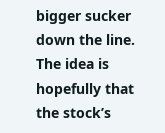bigger sucker down the line. The idea is hopefully that the stock’s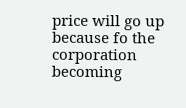price will go up because fo the corporation becoming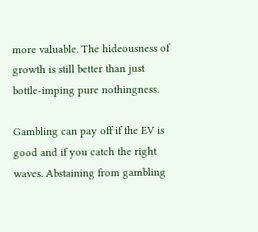more valuable. The hideousness of growth is still better than just bottle-imping pure nothingness.

Gambling can pay off if the EV is good and if you catch the right waves. Abstaining from gambling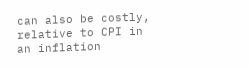can also be costly, relative to CPI in an inflation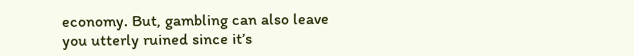economy. But, gambling can also leave you utterly ruined since it’s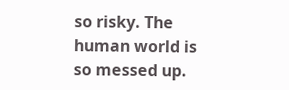so risky. The human world is so messed up.